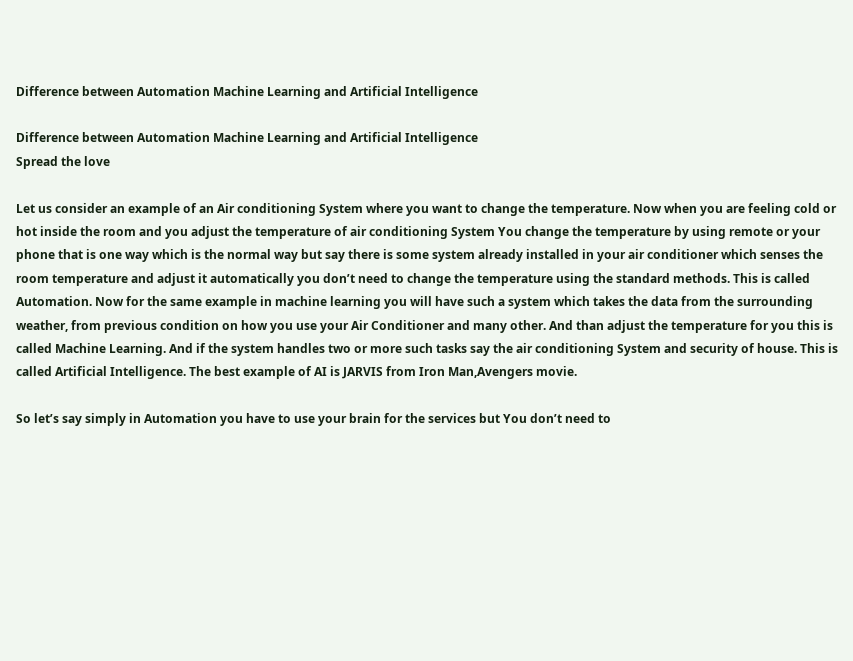Difference between Automation Machine Learning and Artificial Intelligence

Difference between Automation Machine Learning and Artificial Intelligence
Spread the love

Let us consider an example of an Air conditioning System where you want to change the temperature. Now when you are feeling cold or hot inside the room and you adjust the temperature of air conditioning System You change the temperature by using remote or your phone that is one way which is the normal way but say there is some system already installed in your air conditioner which senses the room temperature and adjust it automatically you don’t need to change the temperature using the standard methods. This is called Automation. Now for the same example in machine learning you will have such a system which takes the data from the surrounding weather, from previous condition on how you use your Air Conditioner and many other. And than adjust the temperature for you this is called Machine Learning. And if the system handles two or more such tasks say the air conditioning System and security of house. This is called Artificial Intelligence. The best example of AI is JARVIS from Iron Man,Avengers movie.

So let’s say simply in Automation you have to use your brain for the services but You don’t need to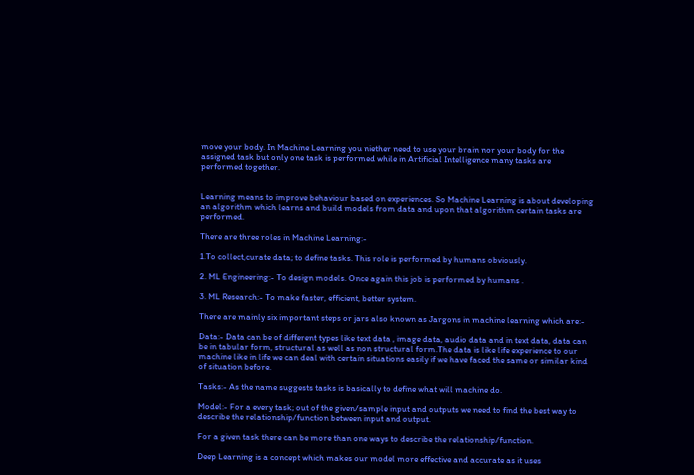move your body. In Machine Learning you niether need to use your brain nor your body for the assigned task but only one task is performed while in Artificial Intelligence many tasks are performed together.


Learning means to improve behaviour based on experiences. So Machine Learning is about developing an algorithm which learns and build models from data and upon that algorithm certain tasks are performed.

There are three roles in Machine Learning:-

1.To collect,curate data; to define tasks. This role is performed by humans obviously.

2. ML Engineering:- To design models. Once again this job is performed by humans .

3. ML Research:- To make faster, efficient, better system.

There are mainly six important steps or jars also known as Jargons in machine learning which are:-

Data:- Data can be of different types like text data , image data, audio data and in text data, data can be in tabular form, structural as well as non structural form.The data is like life experience to our machine like in life we can deal with certain situations easily if we have faced the same or similar kind of situation before.

Tasks:- As the name suggests tasks is basically to define what will machine do.

Model:- For a every task; out of the given/sample input and outputs we need to find the best way to describe the relationship/function between input and output.

For a given task there can be more than one ways to describe the relationship/function.

Deep Learning is a concept which makes our model more effective and accurate as it uses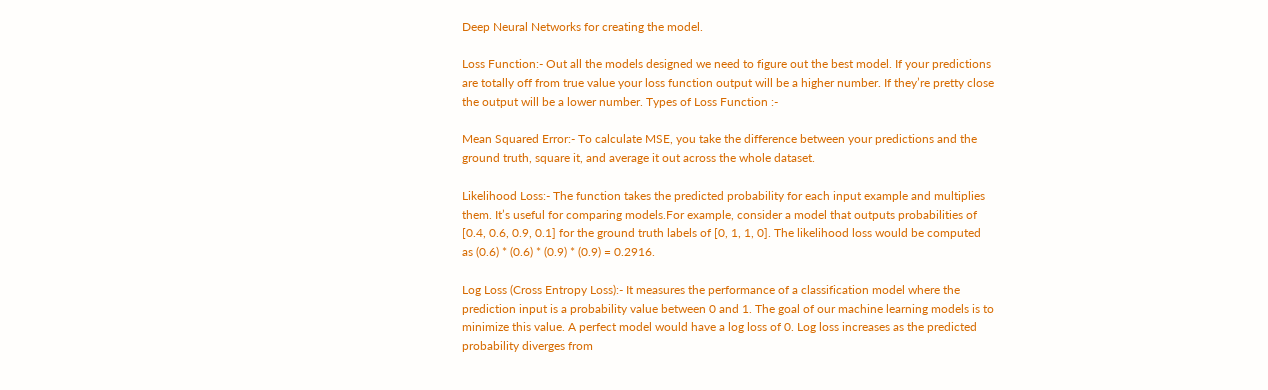Deep Neural Networks for creating the model.

Loss Function:- Out all the models designed we need to figure out the best model. If your predictions are totally off from true value your loss function output will be a higher number. If they’re pretty close the output will be a lower number. Types of Loss Function :-

Mean Squared Error:- To calculate MSE, you take the difference between your predictions and the ground truth, square it, and average it out across the whole dataset.

Likelihood Loss:- The function takes the predicted probability for each input example and multiplies them. It’s useful for comparing models.For example, consider a model that outputs probabilities of [0.4, 0.6, 0.9, 0.1] for the ground truth labels of [0, 1, 1, 0]. The likelihood loss would be computed as (0.6) * (0.6) * (0.9) * (0.9) = 0.2916.

Log Loss (Cross Entropy Loss):- It measures the performance of a classification model where the prediction input is a probability value between 0 and 1. The goal of our machine learning models is to minimize this value. A perfect model would have a log loss of 0. Log loss increases as the predicted probability diverges from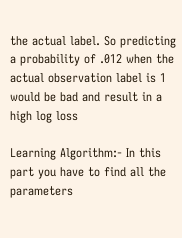the actual label. So predicting a probability of .012 when the actual observation label is 1 would be bad and result in a high log loss

Learning Algorithm:- In this part you have to find all the parameters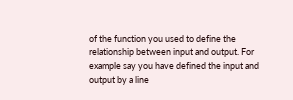of the function you used to define the relationship between input and output. For example say you have defined the input and output by a line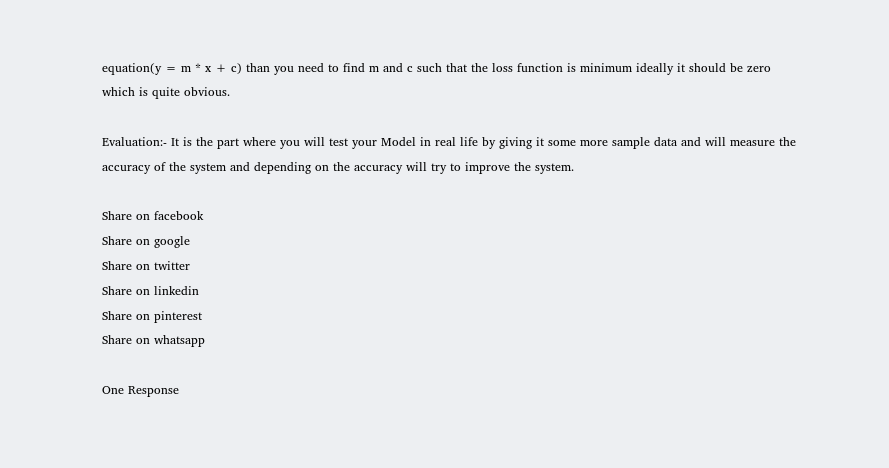equation(y = m * x + c) than you need to find m and c such that the loss function is minimum ideally it should be zero which is quite obvious.

Evaluation:- It is the part where you will test your Model in real life by giving it some more sample data and will measure the accuracy of the system and depending on the accuracy will try to improve the system.

Share on facebook
Share on google
Share on twitter
Share on linkedin
Share on pinterest
Share on whatsapp

One Response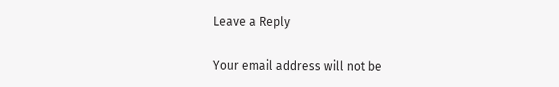Leave a Reply

Your email address will not be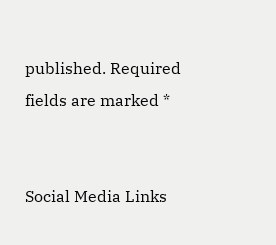published. Required fields are marked *


Social Media Links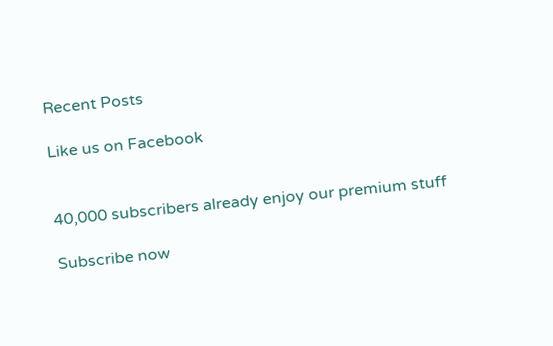Recent Posts

Like us on Facebook


40,000 subscribers already enjoy our premium stuff

Subscribe now